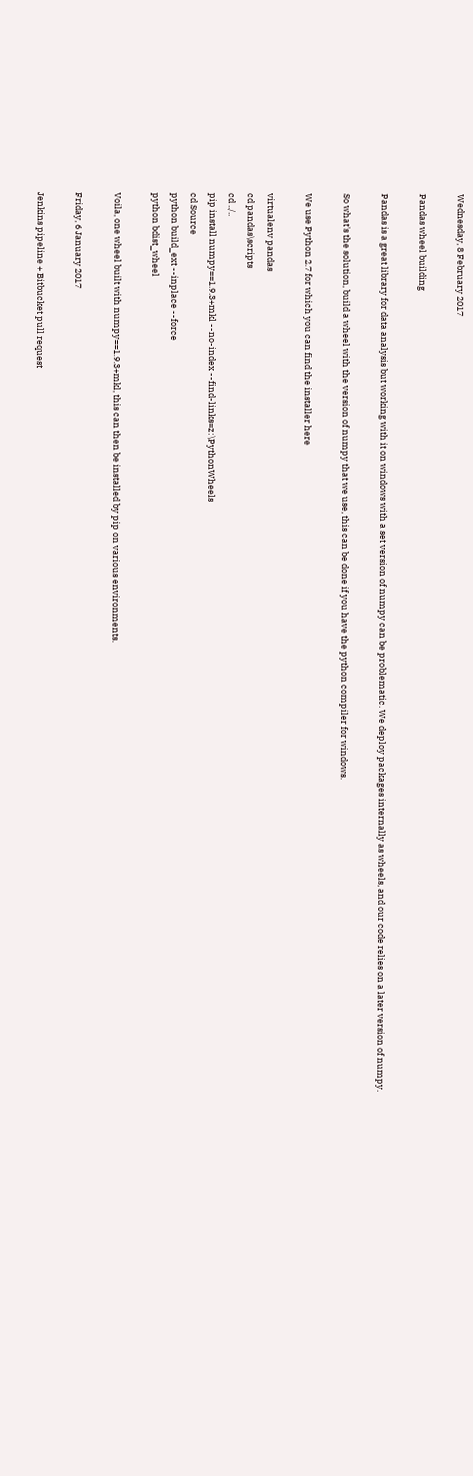Wednesday, 8 February 2017

Pandas wheel building

Pandas is a great library for data analysis but working with it on windows with a set version of numpy can be problematic. We deploy packages internally as wheels, and our code relies on a later version of numpy.

So what's the solution, build a wheel with the version of numpy that we use, this can be done if you have the python compiler for windows.

We use Python 2.7 for which you can find the installer here

virtualenv pandas
cd pandas\scripts
cd ../..
pip install numpy==1.9.3+mkl --no-index --find-links=z:\PythonWheels
cd Source
python build_ext --inplace --force
python bdist_wheel

Voila, one wheel built with numpy==1.9.3+mkl, this can then be installed by pip on various environments.

Friday, 6 January 2017

Jenkins pipeline + Bitbucket pull request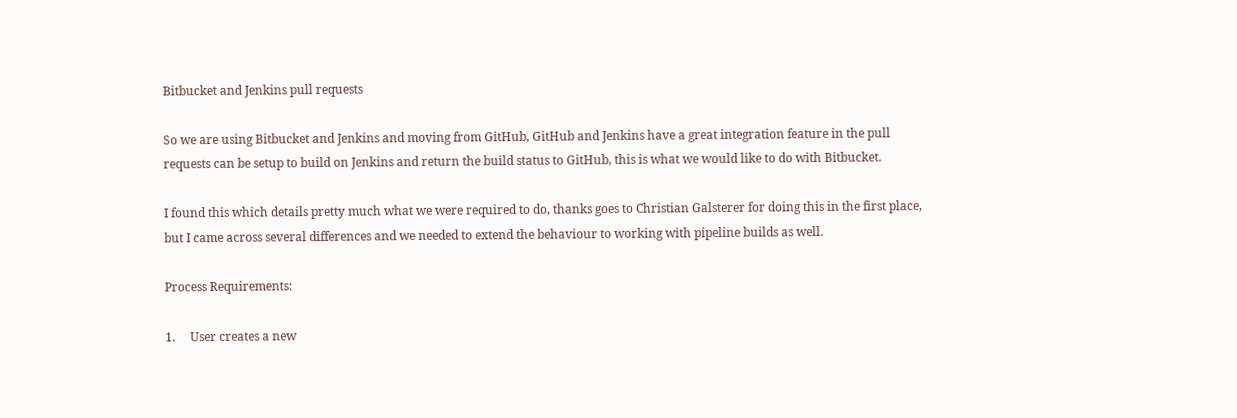Bitbucket and Jenkins pull requests

So we are using Bitbucket and Jenkins and moving from GitHub, GitHub and Jenkins have a great integration feature in the pull requests can be setup to build on Jenkins and return the build status to GitHub, this is what we would like to do with Bitbucket.

I found this which details pretty much what we were required to do, thanks goes to Christian Galsterer for doing this in the first place, but I came across several differences and we needed to extend the behaviour to working with pipeline builds as well.

Process Requirements:

1.     User creates a new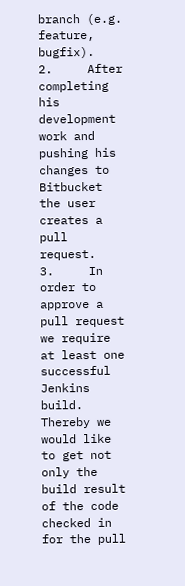branch (e.g. feature, bugfix).
2.     After completing his development work and pushing his changes to Bitbucket the user creates a pull request.
3.     In order to approve a pull request we require at least one successful Jenkins build. Thereby we would like to get not only the build result of the code checked in for the pull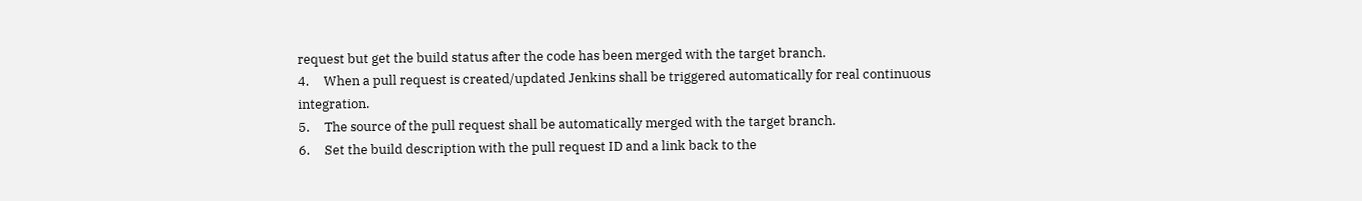request but get the build status after the code has been merged with the target branch.
4.     When a pull request is created/updated Jenkins shall be triggered automatically for real continuous integration.
5.     The source of the pull request shall be automatically merged with the target branch.
6.     Set the build description with the pull request ID and a link back to the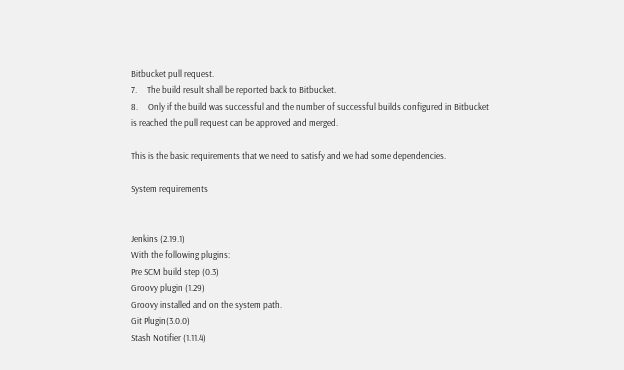Bitbucket pull request.
7.     The build result shall be reported back to Bitbucket.
8.     Only if the build was successful and the number of successful builds configured in Bitbucket is reached the pull request can be approved and merged.

This is the basic requirements that we need to satisfy and we had some dependencies.

System requirements


Jenkins (2.19.1)
With the following plugins:
Pre SCM build step (0.3)
Groovy plugin (1.29)
Groovy installed and on the system path.
Git Plugin(3.0.0)
Stash Notifier (1.11.4)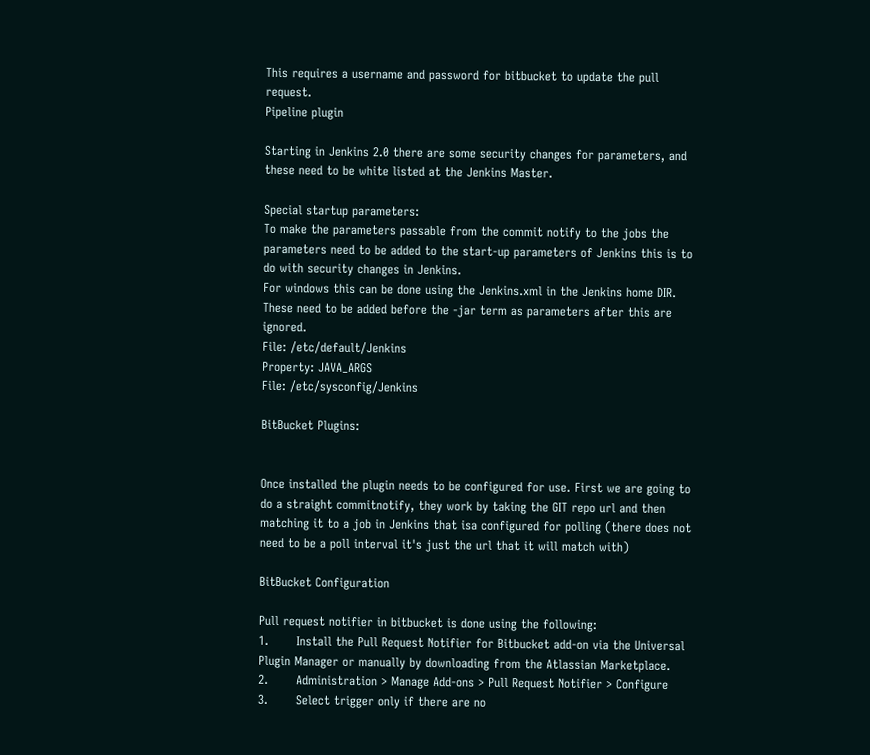This requires a username and password for bitbucket to update the pull request.
Pipeline plugin

Starting in Jenkins 2.0 there are some security changes for parameters, and these need to be white listed at the Jenkins Master.

Special startup parameters:
To make the parameters passable from the commit notify to the jobs the parameters need to be added to the start-up parameters of Jenkins this is to do with security changes in Jenkins.
For windows this can be done using the Jenkins.xml in the Jenkins home DIR. These need to be added before the -jar term as parameters after this are ignored.
File: /etc/default/Jenkins
Property: JAVA_ARGS
File: /etc/sysconfig/Jenkins

BitBucket Plugins:


Once installed the plugin needs to be configured for use. First we are going to do a straight commitnotify, they work by taking the GIT repo url and then matching it to a job in Jenkins that isa configured for polling (there does not need to be a poll interval it's just the url that it will match with)

BitBucket Configuration

Pull request notifier in bitbucket is done using the following:
1.       Install the Pull Request Notifier for Bitbucket add-on via the Universal Plugin Manager or manually by downloading from the Atlassian Marketplace.
2.       Administration > Manage Add-ons > Pull Request Notifier > Configure
3.       Select trigger only if there are no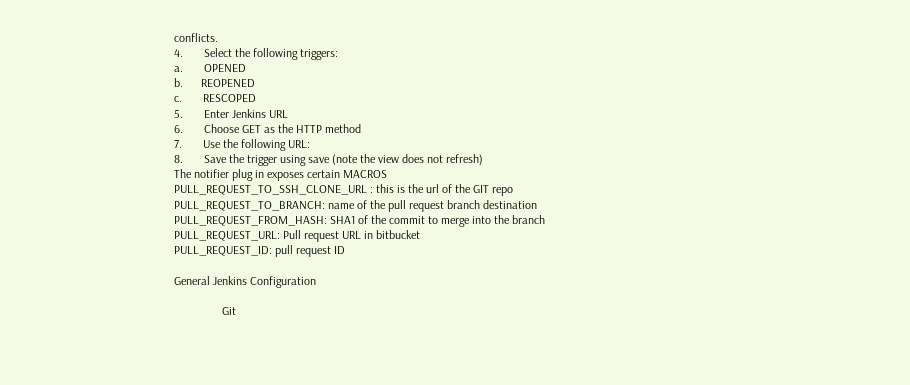conflicts.
4.       Select the following triggers:
a.       OPENED
b.      REOPENED
c.       RESCOPED
5.       Enter Jenkins URL
6.       Choose GET as the HTTP method
7.       Use the following URL:
8.       Save the trigger using save (note the view does not refresh)
The notifier plug in exposes certain MACROS
PULL_REQUEST_TO_SSH_CLONE_URL : this is the url of the GIT repo
PULL_REQUEST_TO_BRANCH: name of the pull request branch destination
PULL_REQUEST_FROM_HASH: SHA1 of the commit to merge into the branch
PULL_REQUEST_URL: Pull request URL in bitbucket
PULL_REQUEST_ID: pull request ID

General Jenkins Configuration

                Git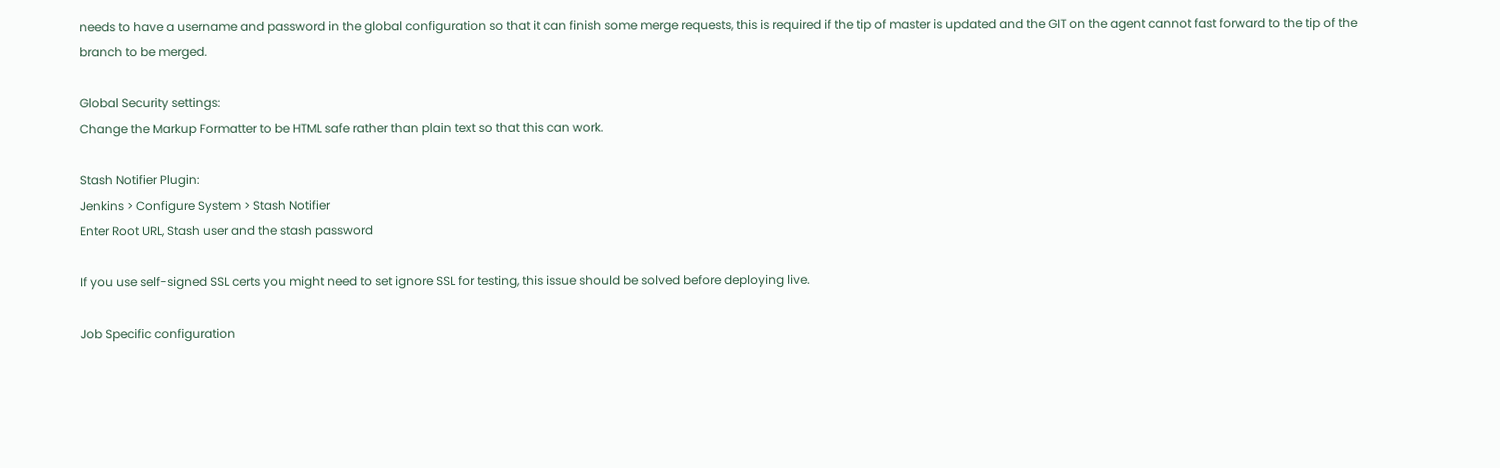needs to have a username and password in the global configuration so that it can finish some merge requests, this is required if the tip of master is updated and the GIT on the agent cannot fast forward to the tip of the branch to be merged.

Global Security settings:
Change the Markup Formatter to be HTML safe rather than plain text so that this can work.

Stash Notifier Plugin:
Jenkins > Configure System > Stash Notifier
Enter Root URL, Stash user and the stash password

If you use self-signed SSL certs you might need to set ignore SSL for testing, this issue should be solved before deploying live.

Job Specific configuration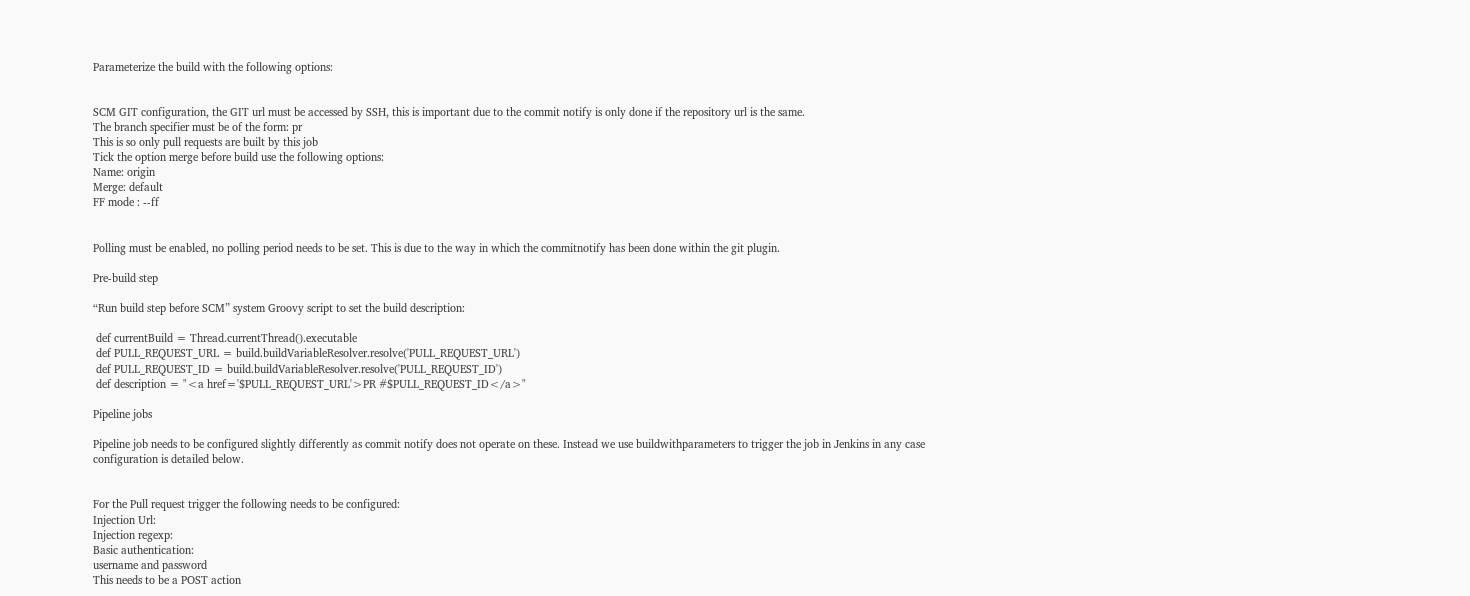Parameterize the build with the following options:


SCM GIT configuration, the GIT url must be accessed by SSH, this is important due to the commit notify is only done if the repository url is the same.
The branch specifier must be of the form: pr
This is so only pull requests are built by this job
Tick the option merge before build use the following options:
Name: origin
Merge: default
FF mode : --ff


Polling must be enabled, no polling period needs to be set. This is due to the way in which the commitnotify has been done within the git plugin.

Pre-build step

“Run build step before SCM” system Groovy script to set the build description:

 def currentBuild = Thread.currentThread().executable
 def PULL_REQUEST_URL = build.buildVariableResolver.resolve('PULL_REQUEST_URL')
 def PULL_REQUEST_ID = build.buildVariableResolver.resolve('PULL_REQUEST_ID')
 def description = "<a href='$PULL_REQUEST_URL'>PR #$PULL_REQUEST_ID</a>"

Pipeline jobs

Pipeline job needs to be configured slightly differently as commit notify does not operate on these. Instead we use buildwithparameters to trigger the job in Jenkins in any case configuration is detailed below.


For the Pull request trigger the following needs to be configured:
Injection Url:
Injection regexp:
Basic authentication:
username and password
This needs to be a POST action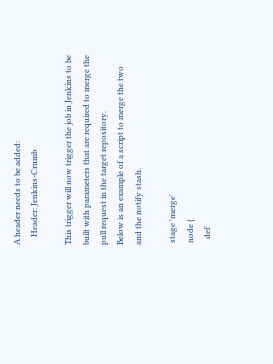A header needs to be added:
    Header: Jenkins-Crumb

This trigger will now trigger the job in Jenkins to be built with parameters that are required to merge the pull request in the target repository.
Below is an example of a script to merge the two and the notify stash.

 stage 'merge'
 node {
   def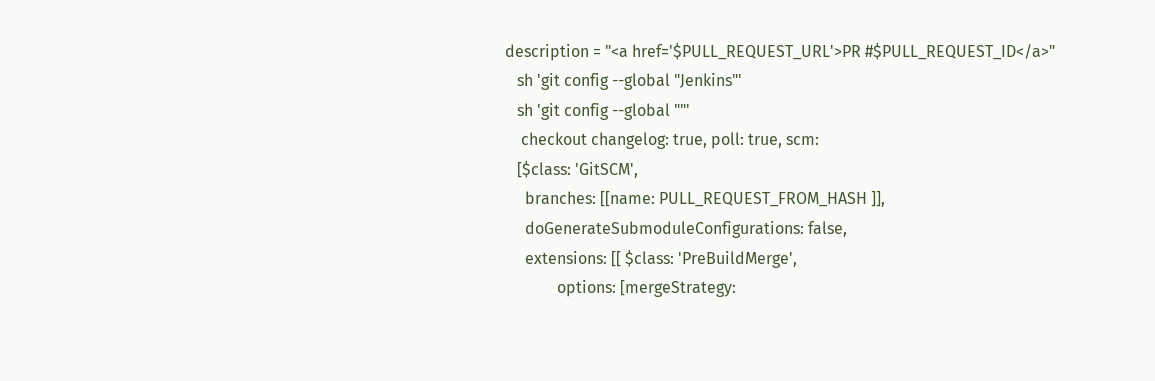description = "<a href='$PULL_REQUEST_URL'>PR #$PULL_REQUEST_ID</a>"
   sh 'git config --global "Jenkins"'
   sh 'git config --global ""'
    checkout changelog: true, poll: true, scm:
   [$class: 'GitSCM',
     branches: [[name: PULL_REQUEST_FROM_HASH ]],
     doGenerateSubmoduleConfigurations: false,
     extensions: [[ $class: 'PreBuildMerge',
             options: [mergeStrategy: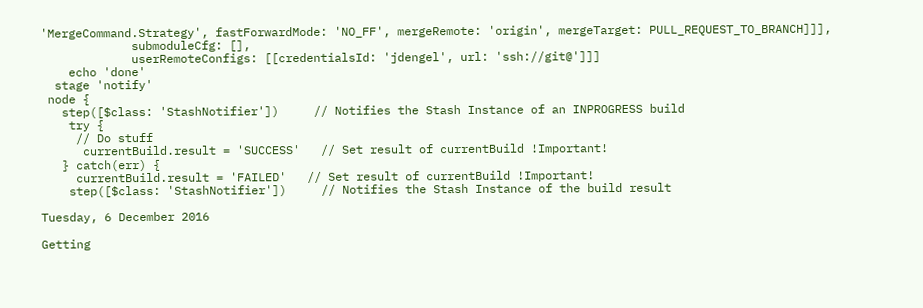'MergeCommand.Strategy', fastForwardMode: 'NO_FF', mergeRemote: 'origin', mergeTarget: PULL_REQUEST_TO_BRANCH]]],
             submoduleCfg: [],
             userRemoteConfigs: [[credentialsId: 'jdengel', url: 'ssh://git@']]]
    echo 'done'
  stage 'notify'
 node {
   step([$class: 'StashNotifier'])     // Notifies the Stash Instance of an INPROGRESS build
    try {
     // Do stuff
      currentBuild.result = 'SUCCESS'   // Set result of currentBuild !Important!
   } catch(err) {
     currentBuild.result = 'FAILED'   // Set result of currentBuild !Important!
    step([$class: 'StashNotifier'])     // Notifies the Stash Instance of the build result

Tuesday, 6 December 2016

Getting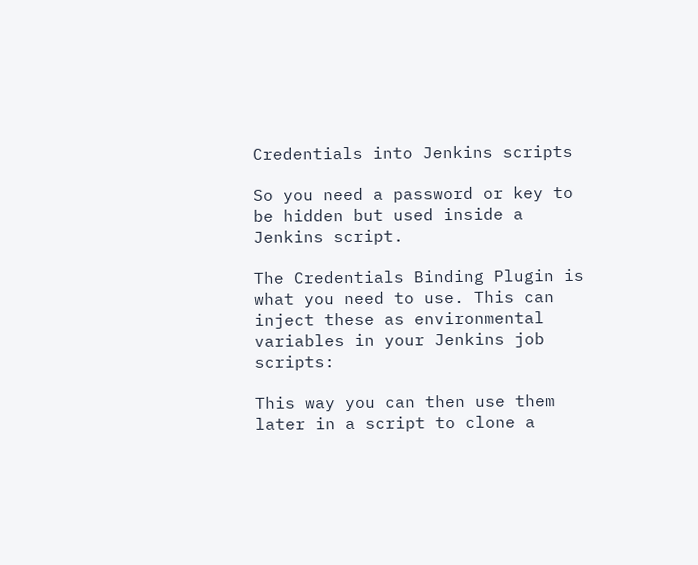Credentials into Jenkins scripts

So you need a password or key to be hidden but used inside a Jenkins script.

The Credentials Binding Plugin is what you need to use. This can inject these as environmental variables in your Jenkins job scripts:

This way you can then use them later in a script to clone a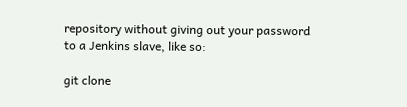repository without giving out your password to a Jenkins slave, like so:

git clone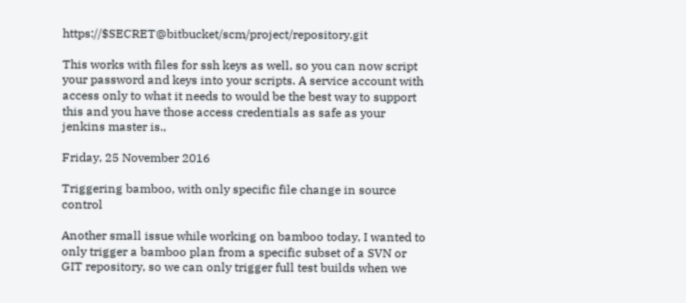https://$SECRET@bitbucket/scm/project/repository.git

This works with files for ssh keys as well, so you can now script your password and keys into your scripts. A service account with access only to what it needs to would be the best way to support this and you have those access credentials as safe as your jenkins master is.,

Friday, 25 November 2016

Triggering bamboo, with only specific file change in source control

Another small issue while working on bamboo today, I wanted to only trigger a bamboo plan from a specific subset of a SVN or GIT repository, so we can only trigger full test builds when we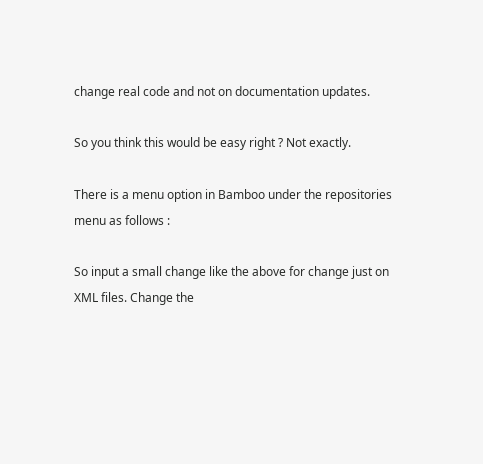change real code and not on documentation updates.

So you think this would be easy right ? Not exactly.

There is a menu option in Bamboo under the repositories menu as follows :

So input a small change like the above for change just on XML files. Change the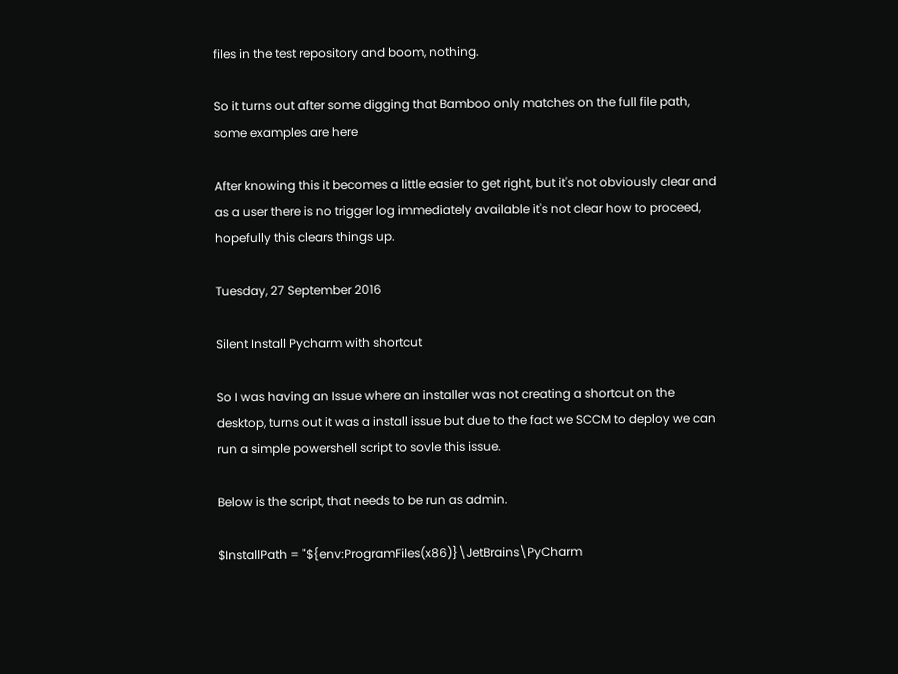files in the test repository and boom, nothing.

So it turns out after some digging that Bamboo only matches on the full file path, some examples are here

After knowing this it becomes a little easier to get right, but it's not obviously clear and as a user there is no trigger log immediately available it's not clear how to proceed, hopefully this clears things up.

Tuesday, 27 September 2016

Silent Install Pycharm with shortcut

So I was having an Issue where an installer was not creating a shortcut on the desktop, turns out it was a install issue but due to the fact we SCCM to deploy we can run a simple powershell script to sovle this issue.

Below is the script, that needs to be run as admin.

$InstallPath = "${env:ProgramFiles(x86)}\JetBrains\PyCharm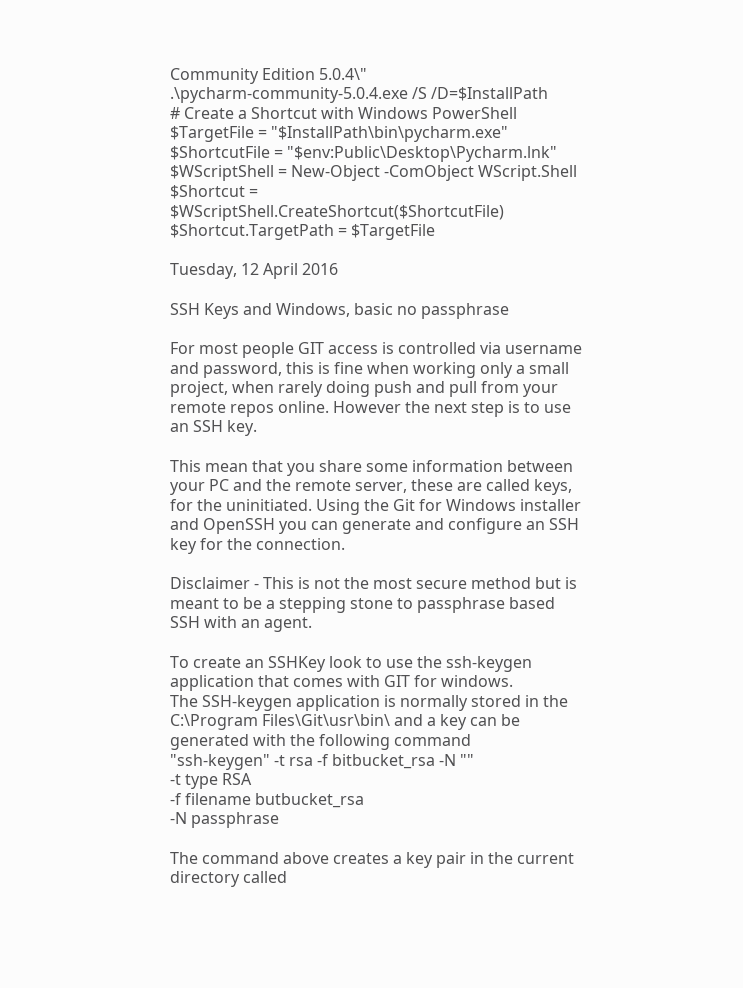Community Edition 5.0.4\"
.\pycharm-community-5.0.4.exe /S /D=$InstallPath
# Create a Shortcut with Windows PowerShell
$TargetFile = "$InstallPath\bin\pycharm.exe"
$ShortcutFile = "$env:Public\Desktop\Pycharm.lnk"
$WScriptShell = New-Object -ComObject WScript.Shell
$Shortcut = $WScriptShell.CreateShortcut($ShortcutFile)
$Shortcut.TargetPath = $TargetFile

Tuesday, 12 April 2016

SSH Keys and Windows, basic no passphrase

For most people GIT access is controlled via username and password, this is fine when working only a small project, when rarely doing push and pull from your remote repos online. However the next step is to use an SSH key.

This mean that you share some information between your PC and the remote server, these are called keys, for the uninitiated. Using the Git for Windows installer and OpenSSH you can generate and configure an SSH key for the connection.

Disclaimer - This is not the most secure method but is meant to be a stepping stone to passphrase based SSH with an agent.

To create an SSHKey look to use the ssh-keygen application that comes with GIT for windows.
The SSH-keygen application is normally stored in the C:\Program Files\Git\usr\bin\ and a key can be generated with the following command
"ssh-keygen" -t rsa -f bitbucket_rsa -N ""
-t type RSA
-f filename butbucket_rsa
-N passphrase

The command above creates a key pair in the current directory called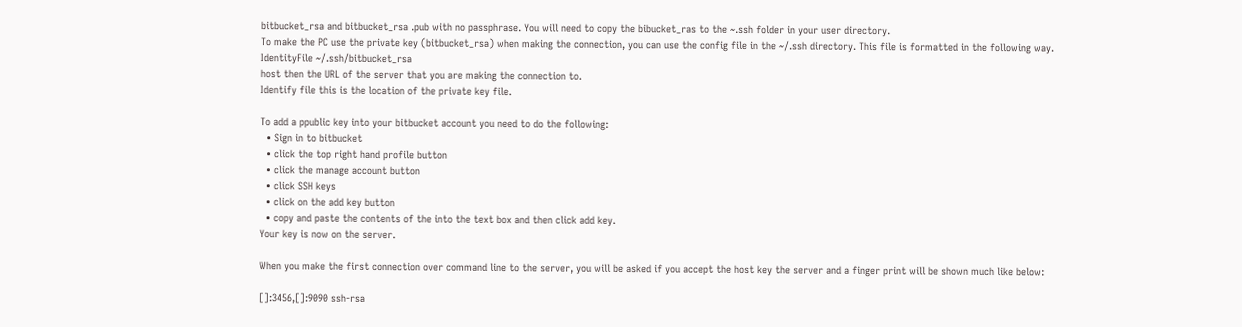bitbucket_rsa and bitbucket_rsa .pub with no passphrase. You will need to copy the bibucket_ras to the ~.ssh folder in your user directory.
To make the PC use the private key (bitbucket_rsa) when making the connection, you can use the config file in the ~/.ssh directory. This file is formatted in the following way.
IdentityFile ~/.ssh/bitbucket_rsa
host then the URL of the server that you are making the connection to.
Identify file this is the location of the private key file.

To add a ppublic key into your bitbucket account you need to do the following:
  • Sign in to bitbucket
  • click the top right hand profile button
  • click the manage account button
  • click SSH keys
  • click on the add key button
  • copy and paste the contents of the into the text box and then click add key.
Your key is now on the server.

When you make the first connection over command line to the server, you will be asked if you accept the host key the server and a finger print will be shown much like below:

[]:3456,[]:9090 ssh-rsa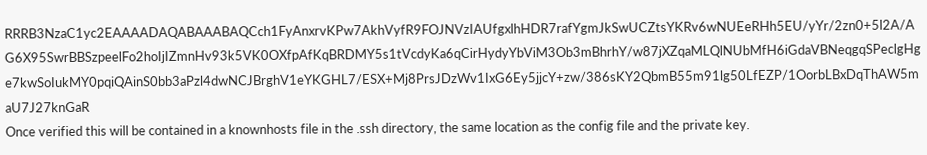RRRB3NzaC1yc2EAAAADAQABAAABAQCch1FyAnxrvKPw7AkhVyfR9FOJNVzIAUfgxlhHDR7rafYgmJkSwUCZtsYKRv6wNUEeRHh5EU/yYr/2zn0+5l2A/AG6X95SwrBBSzpeelFo2hoIjIZmnHv93k5VK0OXfpAfKqBRDMY5s1tVcdyKa6qCirHydyYbViM3Ob3mBhrhY/w87jXZqaMLQlNUbMfH6iGdaVBNeqgqSPeclgHge7kwSoIukMY0pqiQAinS0bb3aPzl4dwNCJBrghV1eYKGHL7/ESX+Mj8PrsJDzWv1IxG6Ey5jjcY+zw/386sKY2QbmB55m91lg50LfEZP/1OorbLBxDqThAW5maU7J27knGaR
Once verified this will be contained in a knownhosts file in the .ssh directory, the same location as the config file and the private key.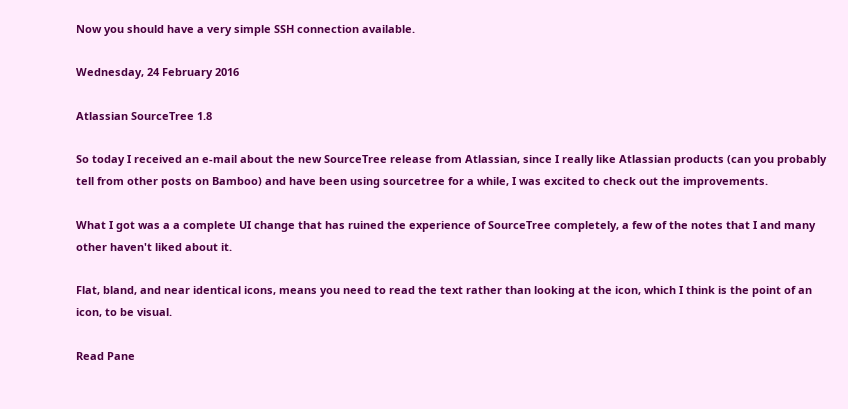Now you should have a very simple SSH connection available.

Wednesday, 24 February 2016

Atlassian SourceTree 1.8

So today I received an e-mail about the new SourceTree release from Atlassian, since I really like Atlassian products (can you probably tell from other posts on Bamboo) and have been using sourcetree for a while, I was excited to check out the improvements.

What I got was a a complete UI change that has ruined the experience of SourceTree completely, a few of the notes that I and many other haven't liked about it.

Flat, bland, and near identical icons, means you need to read the text rather than looking at the icon, which I think is the point of an icon, to be visual.

Read Pane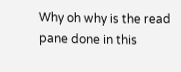Why oh why is the read pane done in this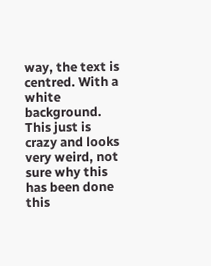way, the text is centred. With a white background.
This just is crazy and looks very weird, not sure why this has been done this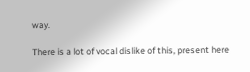way.

There is a lot of vocal dislike of this, present here